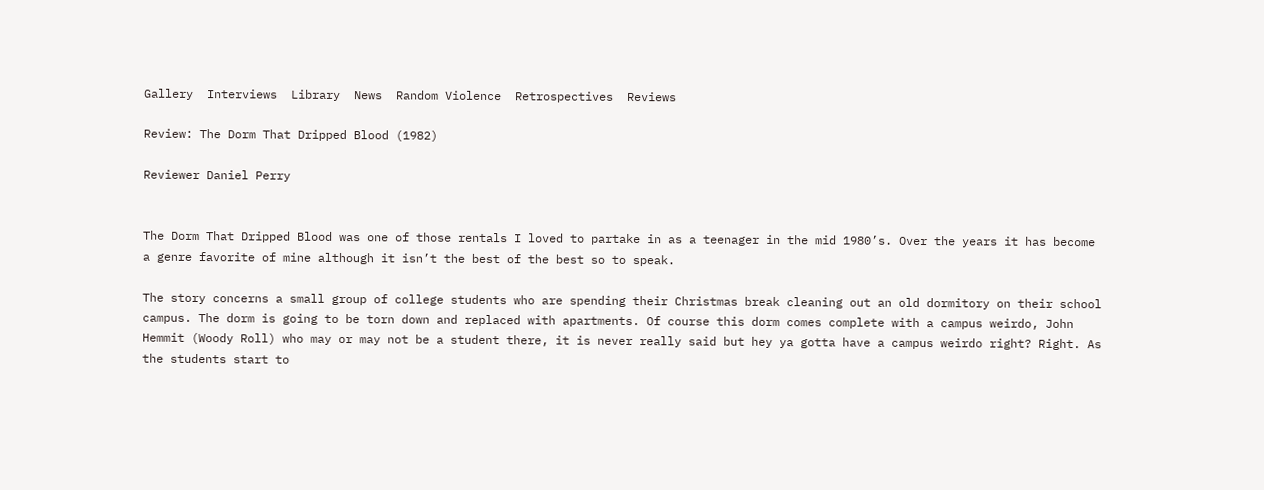Gallery  Interviews  Library  News  Random Violence  Retrospectives  Reviews

Review: The Dorm That Dripped Blood (1982)

Reviewer Daniel Perry


The Dorm That Dripped Blood was one of those rentals I loved to partake in as a teenager in the mid 1980’s. Over the years it has become a genre favorite of mine although it isn’t the best of the best so to speak.

The story concerns a small group of college students who are spending their Christmas break cleaning out an old dormitory on their school campus. The dorm is going to be torn down and replaced with apartments. Of course this dorm comes complete with a campus weirdo, John Hemmit (Woody Roll) who may or may not be a student there, it is never really said but hey ya gotta have a campus weirdo right? Right. As the students start to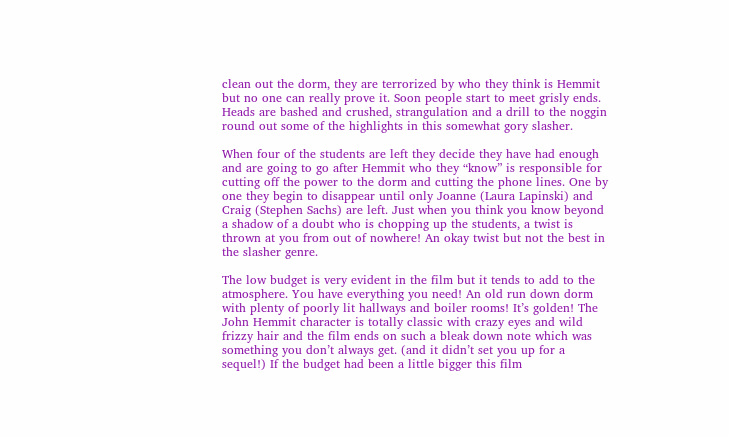clean out the dorm, they are terrorized by who they think is Hemmit but no one can really prove it. Soon people start to meet grisly ends. Heads are bashed and crushed, strangulation and a drill to the noggin round out some of the highlights in this somewhat gory slasher.

When four of the students are left they decide they have had enough and are going to go after Hemmit who they “know” is responsible for cutting off the power to the dorm and cutting the phone lines. One by one they begin to disappear until only Joanne (Laura Lapinski) and Craig (Stephen Sachs) are left. Just when you think you know beyond a shadow of a doubt who is chopping up the students, a twist is thrown at you from out of nowhere! An okay twist but not the best in the slasher genre.

The low budget is very evident in the film but it tends to add to the atmosphere. You have everything you need! An old run down dorm with plenty of poorly lit hallways and boiler rooms! It’s golden! The John Hemmit character is totally classic with crazy eyes and wild frizzy hair and the film ends on such a bleak down note which was something you don’t always get. (and it didn’t set you up for a sequel!) If the budget had been a little bigger this film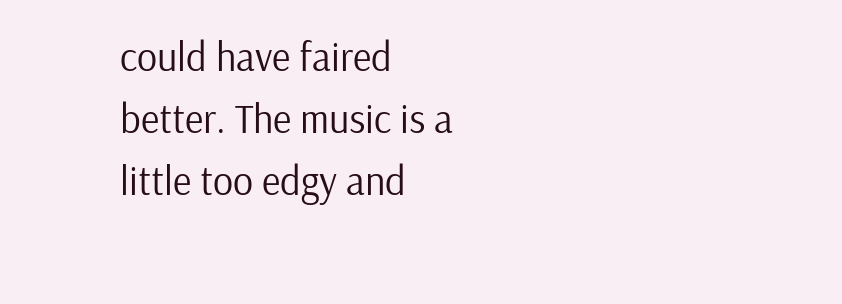could have faired better. The music is a little too edgy and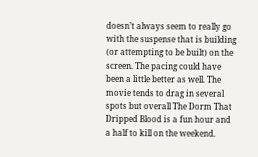doesn’t always seem to really go with the suspense that is building (or attempting to be built) on the screen. The pacing could have been a little better as well. The movie tends to drag in several spots but overall The Dorm That Dripped Blood is a fun hour and a half to kill on the weekend.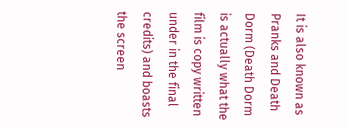It is also known as Pranks and Death Dorm (Death Dorm is actually what the film is copy written under in the final credits) and boasts the screen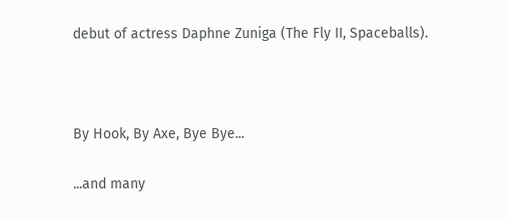debut of actress Daphne Zuniga (The Fly II, Spaceballs).



By Hook, By Axe, Bye Bye...

...and many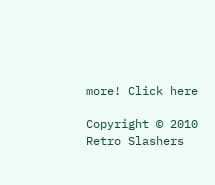more! Click here

Copyright © 2010 Retro Slashers